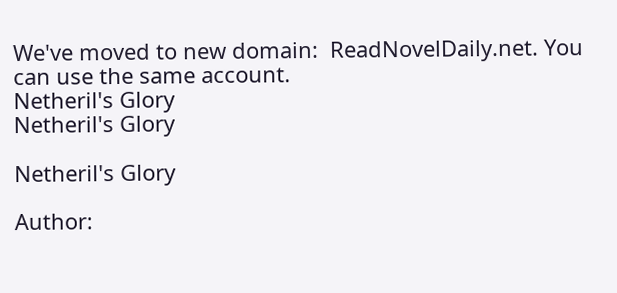We've moved to new domain:  ReadNovelDaily.net. You can use the same account.
Netheril's Glory
Netheril's Glory

Netheril's Glory

Author: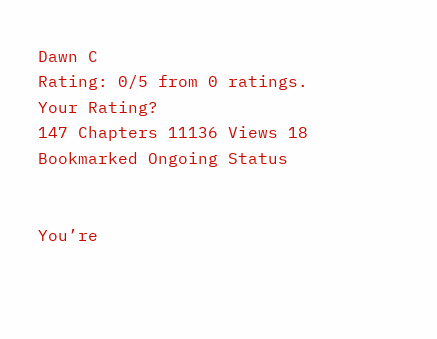Dawn C
Rating: 0/5 from 0 ratings. Your Rating?
147 Chapters 11136 Views 18 Bookmarked Ongoing Status


You’re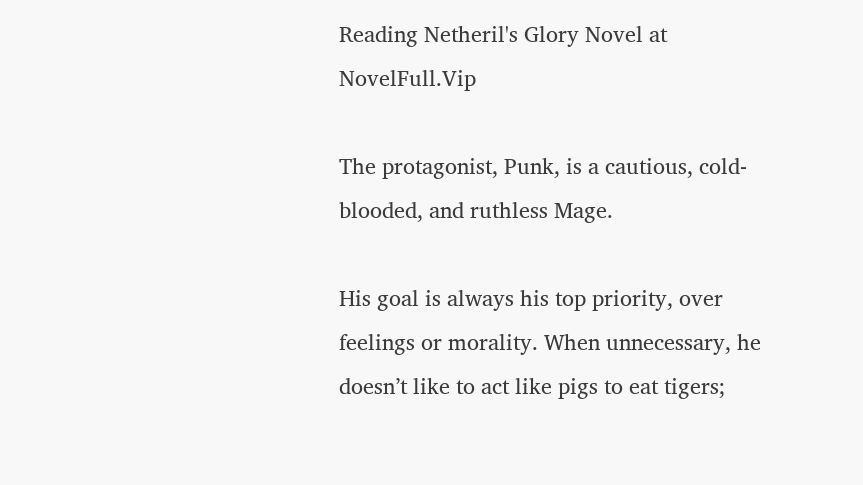Reading Netheril's Glory Novel at NovelFull.Vip

The protagonist, Punk, is a cautious, cold-blooded, and ruthless Mage.

His goal is always his top priority, over feelings or morality. When unnecessary, he doesn’t like to act like pigs to eat tigers;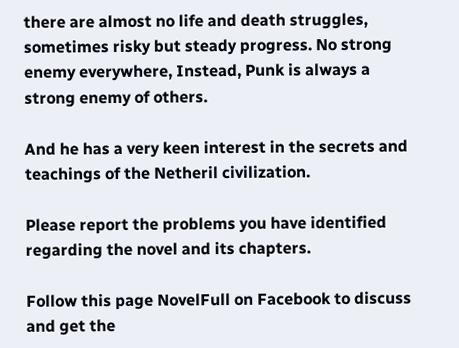there are almost no life and death struggles, sometimes risky but steady progress. No strong enemy everywhere, Instead, Punk is always a strong enemy of others.

And he has a very keen interest in the secrets and teachings of the Netheril civilization.

Please report the problems you have identified regarding the novel and its chapters.

Follow this page NovelFull on Facebook to discuss and get the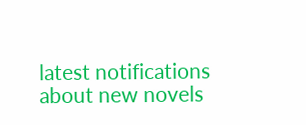latest notifications about new novels